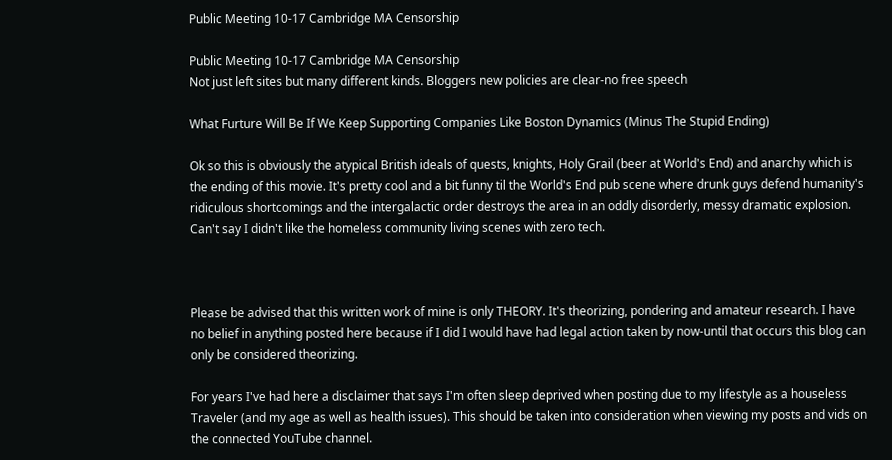Public Meeting 10-17 Cambridge MA Censorship

Public Meeting 10-17 Cambridge MA Censorship
Not just left sites but many different kinds. Bloggers new policies are clear-no free speech

What Furture Will Be If We Keep Supporting Companies Like Boston Dynamics (Minus The Stupid Ending)

Ok so this is obviously the atypical British ideals of quests, knights, Holy Grail (beer at World's End) and anarchy which is the ending of this movie. It's pretty cool and a bit funny til the World's End pub scene where drunk guys defend humanity's ridiculous shortcomings and the intergalactic order destroys the area in an oddly disorderly, messy dramatic explosion. Can't say I didn't like the homeless community living scenes with zero tech.



Please be advised that this written work of mine is only THEORY. It's theorizing, pondering and amateur research. I have no belief in anything posted here because if I did I would have had legal action taken by now-until that occurs this blog can only be considered theorizing.

For years I've had here a disclaimer that says I'm often sleep deprived when posting due to my lifestyle as a houseless Traveler (and my age as well as health issues). This should be taken into consideration when viewing my posts and vids on the connected YouTube channel.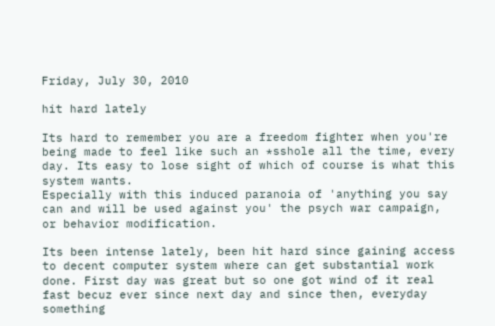Friday, July 30, 2010

hit hard lately

Its hard to remember you are a freedom fighter when you're being made to feel like such an *sshole all the time, every day. Its easy to lose sight of which of course is what this system wants.
Especially with this induced paranoia of 'anything you say can and will be used against you' the psych war campaign, or behavior modification.

Its been intense lately, been hit hard since gaining access to decent computer system where can get substantial work done. First day was great but so one got wind of it real fast becuz ever since next day and since then, everyday something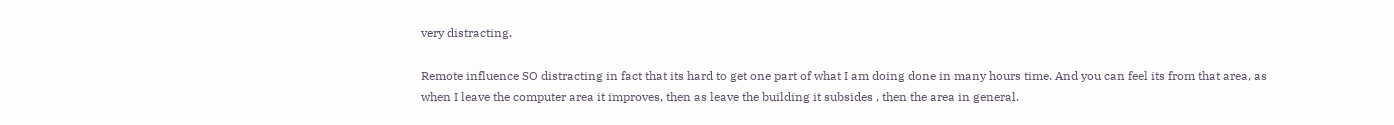very distracting.

Remote influence SO distracting in fact that its hard to get one part of what I am doing done in many hours time. And you can feel its from that area, as when I leave the computer area it improves, then as leave the building it subsides , then the area in general.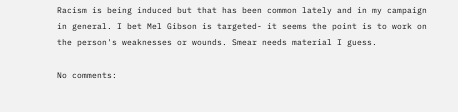Racism is being induced but that has been common lately and in my campaign in general. I bet Mel Gibson is targeted- it seems the point is to work on the person's weaknesses or wounds. Smear needs material I guess.

No comments: